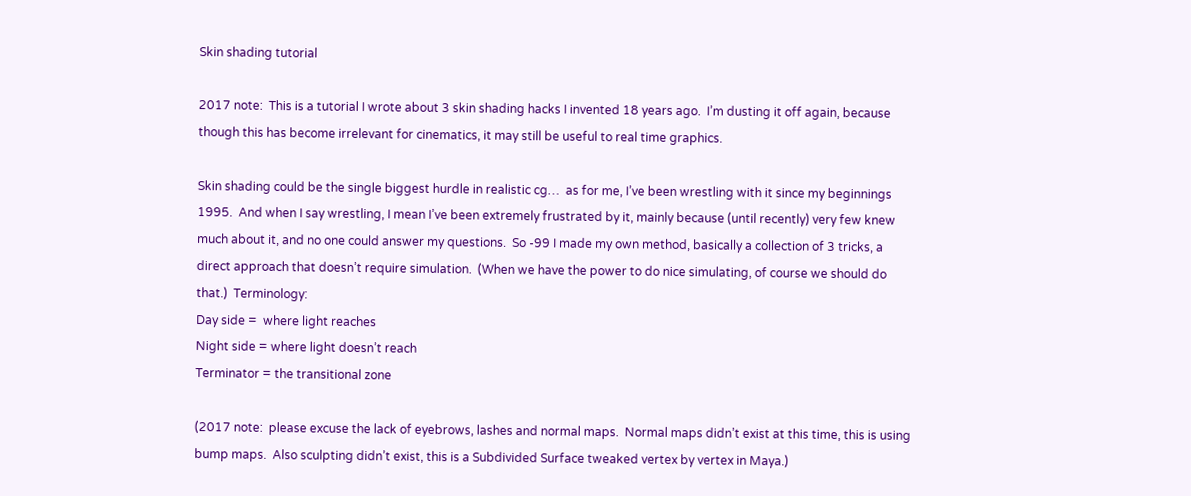Skin shading tutorial

2017 note:  This is a tutorial I wrote about 3 skin shading hacks I invented 18 years ago.  I’m dusting it off again, because though this has become irrelevant for cinematics, it may still be useful to real time graphics.

Skin shading could be the single biggest hurdle in realistic cg…  as for me, I’ve been wrestling with it since my beginnings 1995.  And when I say wrestling, I mean I’ve been extremely frustrated by it, mainly because (until recently) very few knew much about it, and no one could answer my questions.  So -99 I made my own method, basically a collection of 3 tricks, a direct approach that doesn’t require simulation.  (When we have the power to do nice simulating, of course we should do that.)  Terminology:
Day side =  where light reaches
Night side = where light doesn’t reach
Terminator = the transitional zone

(2017 note:  please excuse the lack of eyebrows, lashes and normal maps.  Normal maps didn’t exist at this time, this is using bump maps.  Also sculpting didn’t exist, this is a Subdivided Surface tweaked vertex by vertex in Maya.)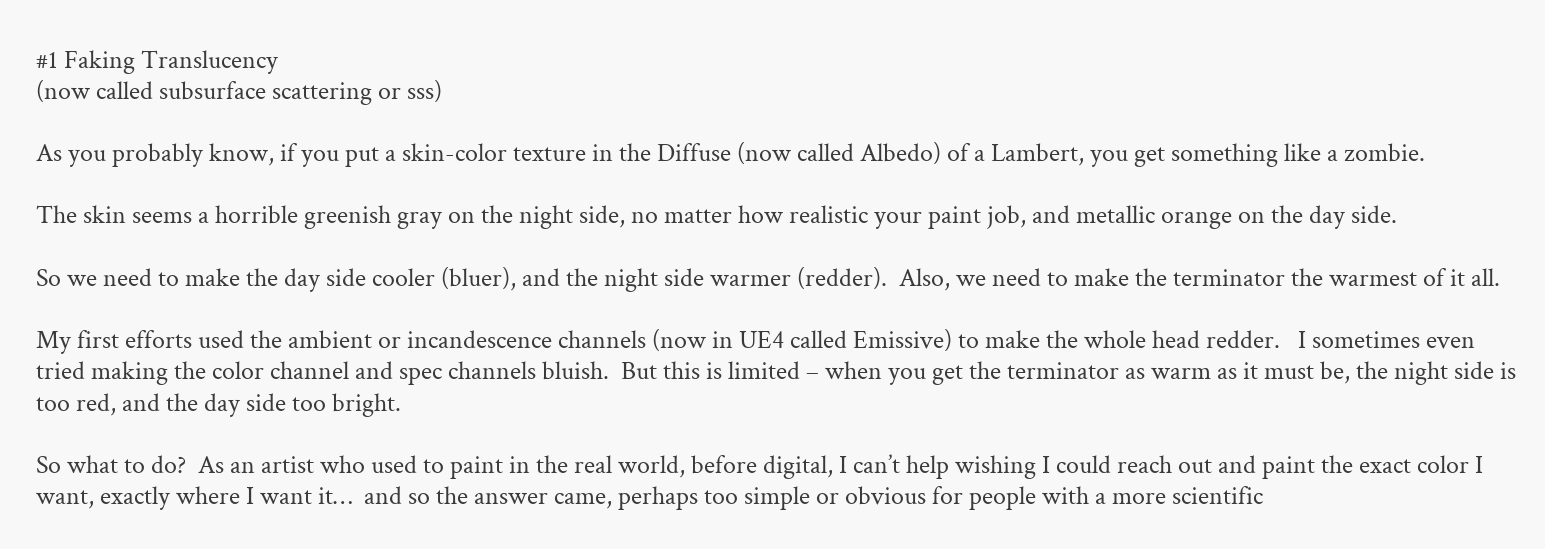#1 Faking Translucency
(now called subsurface scattering or sss)

As you probably know, if you put a skin-color texture in the Diffuse (now called Albedo) of a Lambert, you get something like a zombie.

The skin seems a horrible greenish gray on the night side, no matter how realistic your paint job, and metallic orange on the day side.

So we need to make the day side cooler (bluer), and the night side warmer (redder).  Also, we need to make the terminator the warmest of it all.

My first efforts used the ambient or incandescence channels (now in UE4 called Emissive) to make the whole head redder.   I sometimes even tried making the color channel and spec channels bluish.  But this is limited – when you get the terminator as warm as it must be, the night side is too red, and the day side too bright.

So what to do?  As an artist who used to paint in the real world, before digital, I can’t help wishing I could reach out and paint the exact color I want, exactly where I want it…  and so the answer came, perhaps too simple or obvious for people with a more scientific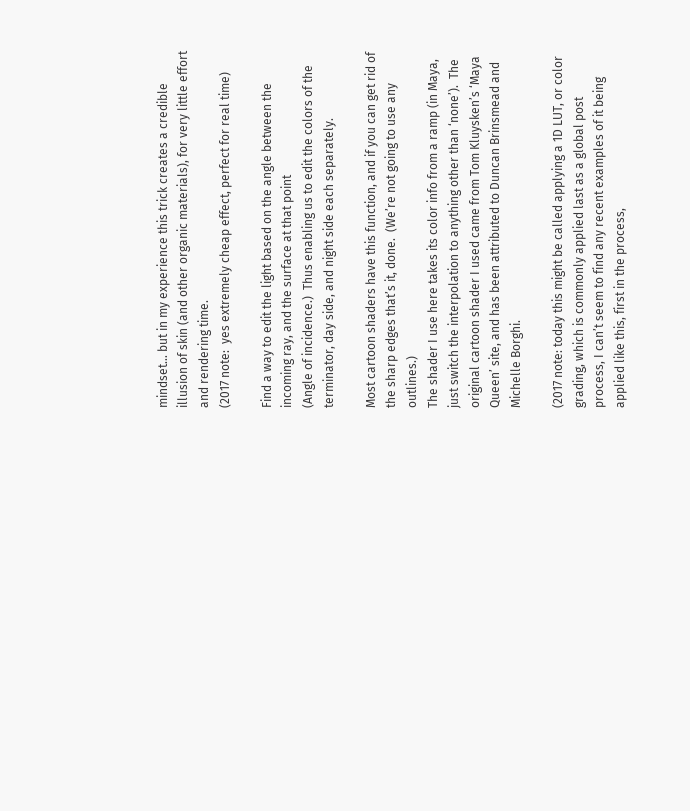mindset… but in my experience this trick creates a credible illusion of skin (and other organic materials), for very little effort and rendering time.
(2017 note:  yes extremely cheap effect, perfect for real time)

Find a way to edit the light based on the angle between the incoming ray, and the surface at that point
(Angle of incidence.)  Thus enabling us to edit the colors of the terminator, day side, and night side each separately.

Most cartoon shaders have this function, and if you can get rid of the sharp edges that’s it, done.  (We’re not going to use any outlines.)
The shader I use here takes its color info from a ramp (in Maya, just switch the interpolation to anything other than ‘none’).  The original cartoon shader I used came from Tom Kluysken’s ‘Maya Queen’ site, and has been attributed to Duncan Brinsmead and Michelle Borghi.

(2017 note: today this might be called applying a 1D LUT, or color grading, which is commonly applied last as a global post process, I can’t seem to find any recent examples of it being applied like this, first in the process,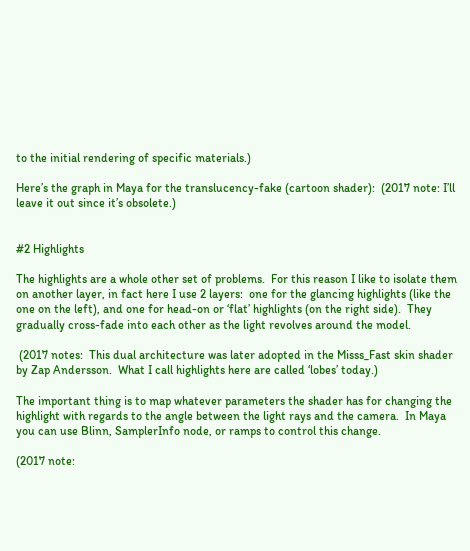to the initial rendering of specific materials.)

Here’s the graph in Maya for the translucency-fake (cartoon shader):  (2017 note: I’ll leave it out since it’s obsolete.)


#2 Highlights

The highlights are a whole other set of problems.  For this reason I like to isolate them on another layer, in fact here I use 2 layers:  one for the glancing highlights (like the one on the left), and one for head-on or ‘flat’ highlights (on the right side).  They gradually cross-fade into each other as the light revolves around the model.

 (2017 notes:  This dual architecture was later adopted in the Misss_Fast skin shader by Zap Andersson.  What I call highlights here are called ‘lobes’ today.)

The important thing is to map whatever parameters the shader has for changing the highlight with regards to the angle between the light rays and the camera.  In Maya you can use Blinn, SamplerInfo node, or ramps to control this change.

(2017 note: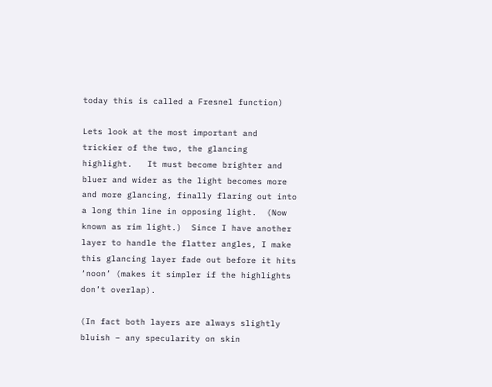today this is called a Fresnel function)

Lets look at the most important and trickier of the two, the glancing highlight.   It must become brighter and bluer and wider as the light becomes more and more glancing, finally flaring out into a long thin line in opposing light.  (Now known as rim light.)  Since I have another layer to handle the flatter angles, I make this glancing layer fade out before it hits ‘noon’ (makes it simpler if the highlights don’t overlap).

(In fact both layers are always slightly bluish – any specularity on skin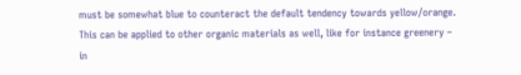must be somewhat blue to counteract the default tendency towards yellow/orange.  This can be applied to other organic materials as well, like for instance greenery – in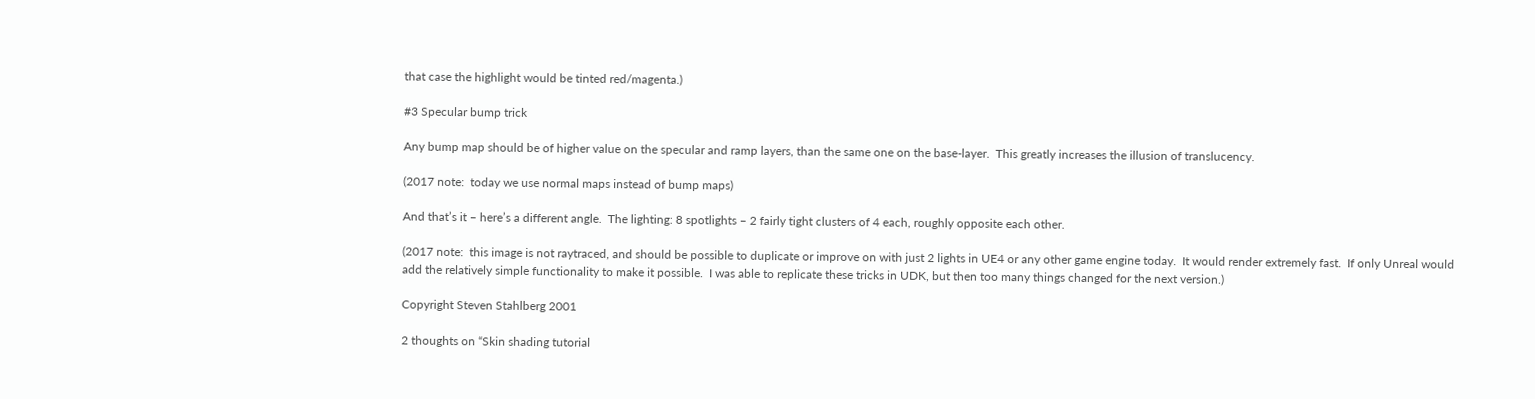that case the highlight would be tinted red/magenta.)

#3 Specular bump trick

Any bump map should be of higher value on the specular and ramp layers, than the same one on the base-layer.  This greatly increases the illusion of translucency.

(2017 note:  today we use normal maps instead of bump maps)

And that’s it – here’s a different angle.  The lighting: 8 spotlights – 2 fairly tight clusters of 4 each, roughly opposite each other.

(2017 note:  this image is not raytraced, and should be possible to duplicate or improve on with just 2 lights in UE4 or any other game engine today.  It would render extremely fast.  If only Unreal would add the relatively simple functionality to make it possible.  I was able to replicate these tricks in UDK, but then too many things changed for the next version.)

Copyright Steven Stahlberg 2001

2 thoughts on “Skin shading tutorial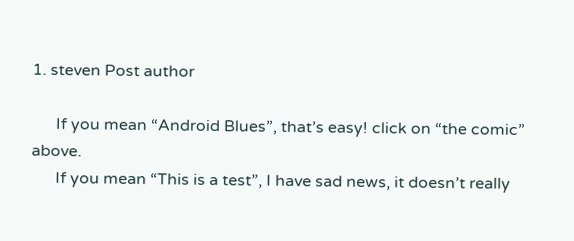1. steven Post author

      If you mean “Android Blues”, that’s easy! click on “the comic” above.
      If you mean “This is a test”, I have sad news, it doesn’t really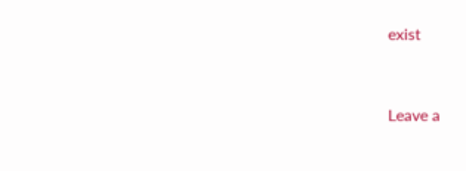exist


Leave a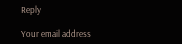Reply

Your email address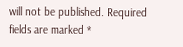will not be published. Required fields are marked *